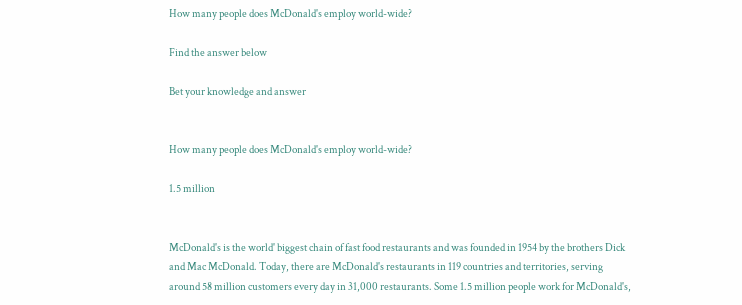How many people does McDonald's employ world-wide?

Find the answer below

Bet your knowledge and answer


How many people does McDonald's employ world-wide?

1.5 million


McDonald's is the world' biggest chain of fast food restaurants and was founded in 1954 by the brothers Dick and Mac McDonald. Today, there are McDonald's restaurants in 119 countries and territories, serving around 58 million customers every day in 31,000 restaurants. Some 1.5 million people work for McDonald's,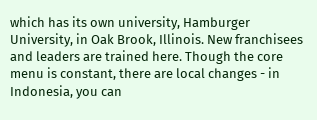which has its own university, Hamburger University, in Oak Brook, Illinois. New franchisees and leaders are trained here. Though the core menu is constant, there are local changes - in Indonesia, you can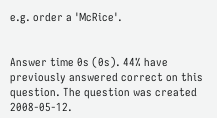e.g. order a 'McRice'.


Answer time 0s (0s). 44% have previously answered correct on this question. The question was created 2008-05-12.